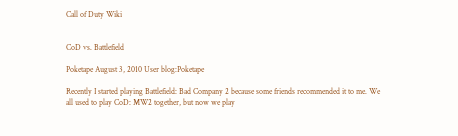Call of Duty Wiki


CoD vs. Battlefield

Poketape August 3, 2010 User blog:Poketape

Recently I started playing Battlefield: Bad Company 2 because some friends recommended it to me. We all used to play CoD: MW2 together, but now we play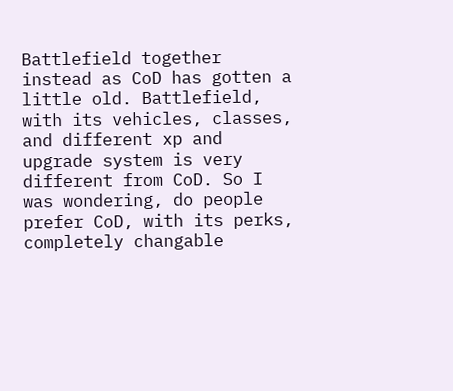Battlefield together instead as CoD has gotten a little old. Battlefield, with its vehicles, classes, and different xp and upgrade system is very different from CoD. So I was wondering, do people prefer CoD, with its perks, completely changable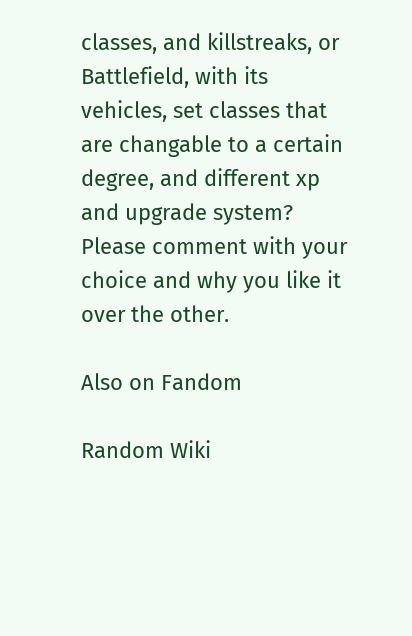classes, and killstreaks, or Battlefield, with its vehicles, set classes that are changable to a certain degree, and different xp and upgrade system? Please comment with your choice and why you like it over the other.

Also on Fandom

Random Wiki